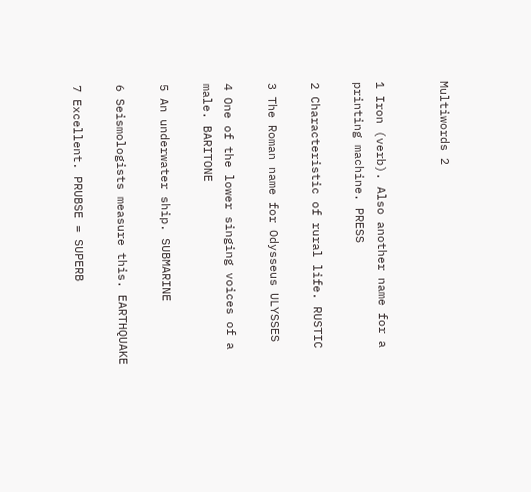Multiwords 2


1 Iron (verb). Also another name for a printing machine. PRESS

2 Characteristic of rural life. RUSTIC

3 The Roman name for Odysseus ULYSSES

4 One of the lower singing voices of a male. BARITONE

5 An underwater ship. SUBMARINE

6 Seismologists measure this. EARTHQUAKE

7 Excellent. PRUBSE = SUPERB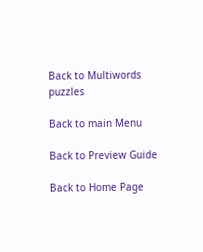Back to Multiwords puzzles

Back to main Menu

Back to Preview Guide

Back to Home Page